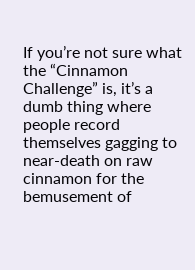If you’re not sure what the “Cinnamon Challenge” is, it’s a dumb thing where people record themselves gagging to near-death on raw cinnamon for the bemusement of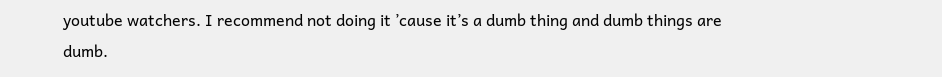youtube watchers. I recommend not doing it ’cause it’s a dumb thing and dumb things are dumb.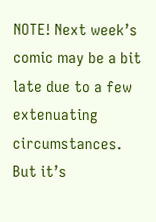NOTE! Next week’s comic may be a bit late due to a few extenuating circumstances. But it’s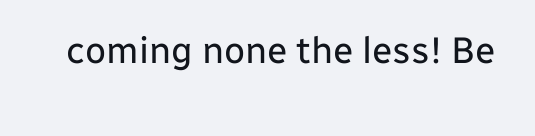coming none the less! Be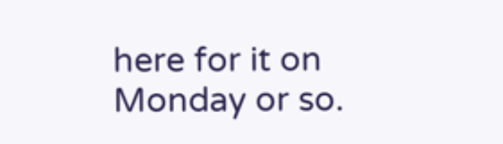here for it on Monday or so.